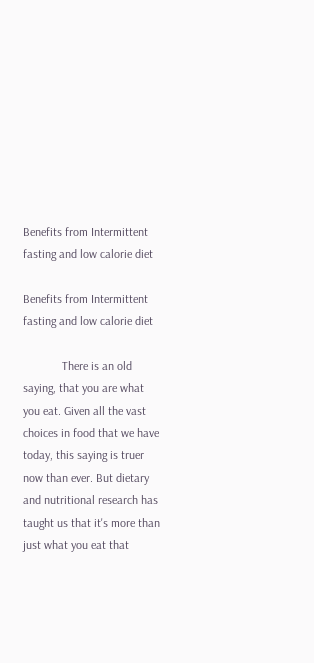Benefits from Intermittent fasting and low calorie diet

Benefits from Intermittent fasting and low calorie diet

             There is an old saying, that you are what you eat. Given all the vast choices in food that we have today, this saying is truer now than ever. But dietary and nutritional research has taught us that it's more than just what you eat that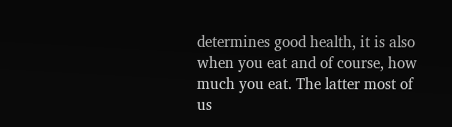determines good health, it is also when you eat and of course, how much you eat. The latter most of us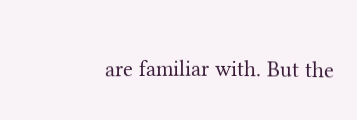are familiar with. But the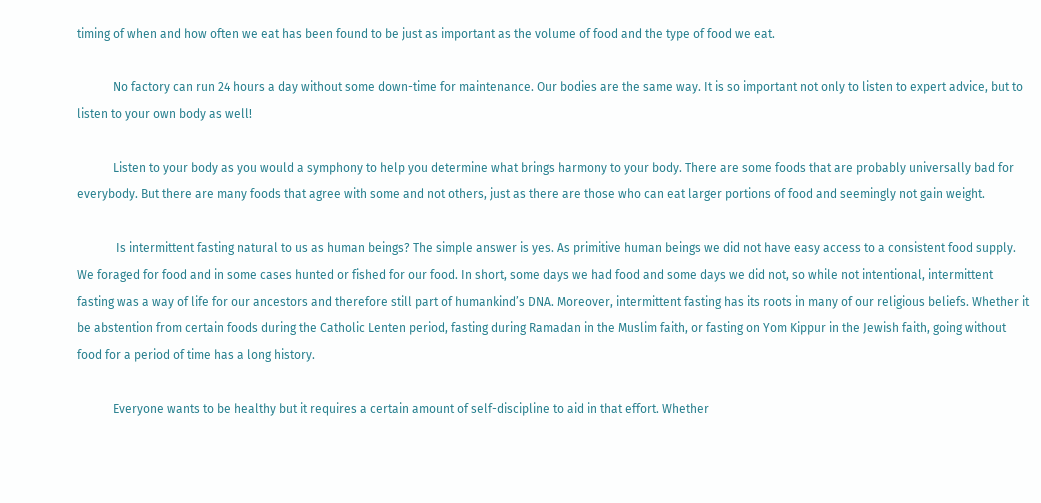timing of when and how often we eat has been found to be just as important as the volume of food and the type of food we eat.

            No factory can run 24 hours a day without some down-time for maintenance. Our bodies are the same way. It is so important not only to listen to expert advice, but to listen to your own body as well!

            Listen to your body as you would a symphony to help you determine what brings harmony to your body. There are some foods that are probably universally bad for everybody. But there are many foods that agree with some and not others, just as there are those who can eat larger portions of food and seemingly not gain weight.

             Is intermittent fasting natural to us as human beings? The simple answer is yes. As primitive human beings we did not have easy access to a consistent food supply. We foraged for food and in some cases hunted or fished for our food. In short, some days we had food and some days we did not, so while not intentional, intermittent fasting was a way of life for our ancestors and therefore still part of humankind’s DNA. Moreover, intermittent fasting has its roots in many of our religious beliefs. Whether it be abstention from certain foods during the Catholic Lenten period, fasting during Ramadan in the Muslim faith, or fasting on Yom Kippur in the Jewish faith, going without food for a period of time has a long history.

            Everyone wants to be healthy but it requires a certain amount of self-discipline to aid in that effort. Whether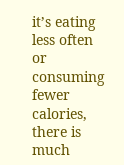it’s eating less often or consuming fewer calories, there is much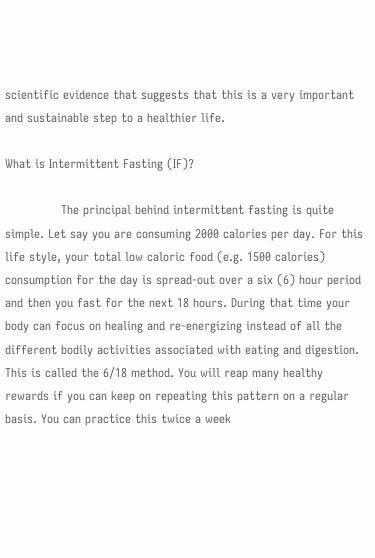scientific evidence that suggests that this is a very important and sustainable step to a healthier life.

What is Intermittent Fasting (IF)?

              The principal behind intermittent fasting is quite simple. Let say you are consuming 2000 calories per day. For this life style, your total low caloric food (e.g. 1500 calories) consumption for the day is spread-out over a six (6) hour period and then you fast for the next 18 hours. During that time your body can focus on healing and re-energizing instead of all the different bodily activities associated with eating and digestion. This is called the 6/18 method. You will reap many healthy rewards if you can keep on repeating this pattern on a regular basis. You can practice this twice a week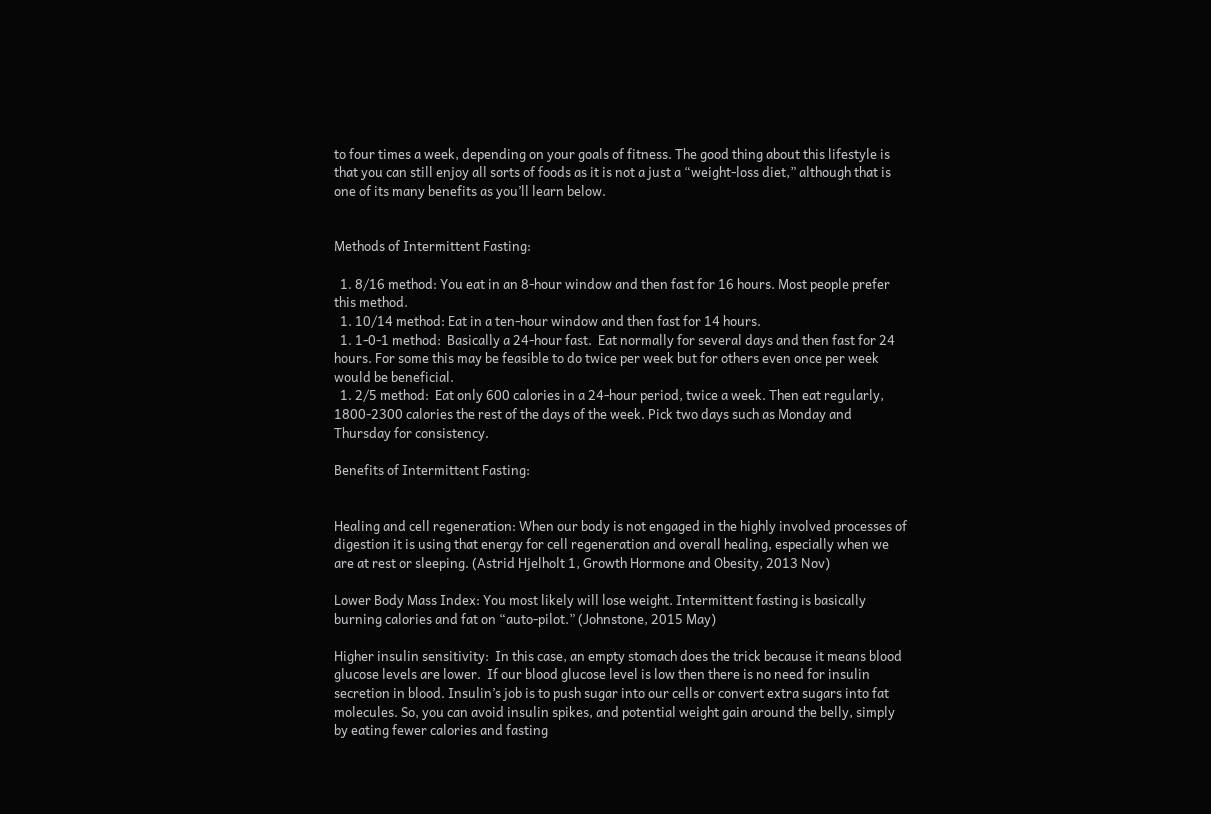to four times a week, depending on your goals of fitness. The good thing about this lifestyle is that you can still enjoy all sorts of foods as it is not a just a “weight-loss diet,” although that is one of its many benefits as you’ll learn below.


Methods of Intermittent Fasting:

  1. 8/16 method: You eat in an 8-hour window and then fast for 16 hours. Most people prefer this method.
  1. 10/14 method: Eat in a ten-hour window and then fast for 14 hours.
  1. 1-0-1 method:  Basically a 24-hour fast.  Eat normally for several days and then fast for 24 hours. For some this may be feasible to do twice per week but for others even once per week would be beneficial.
  1. 2/5 method:  Eat only 600 calories in a 24-hour period, twice a week. Then eat regularly, 1800-2300 calories the rest of the days of the week. Pick two days such as Monday and Thursday for consistency.

Benefits of Intermittent Fasting:


Healing and cell regeneration: When our body is not engaged in the highly involved processes of digestion it is using that energy for cell regeneration and overall healing, especially when we are at rest or sleeping. (Astrid Hjelholt 1, Growth Hormone and Obesity, 2013 Nov)

Lower Body Mass Index: You most likely will lose weight. Intermittent fasting is basically burning calories and fat on “auto-pilot.” (Johnstone, 2015 May)

Higher insulin sensitivity:  In this case, an empty stomach does the trick because it means blood glucose levels are lower.  If our blood glucose level is low then there is no need for insulin secretion in blood. Insulin’s job is to push sugar into our cells or convert extra sugars into fat molecules. So, you can avoid insulin spikes, and potential weight gain around the belly, simply by eating fewer calories and fasting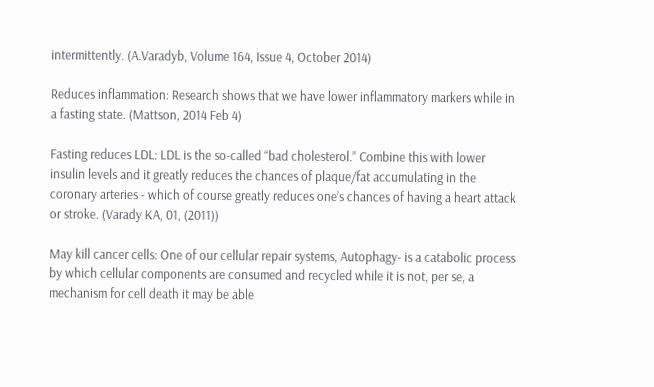intermittently. (A.Varadyb, Volume 164, Issue 4, October 2014)

Reduces inflammation: Research shows that we have lower inflammatory markers while in a fasting state. (Mattson, 2014 Feb 4)

Fasting reduces LDL: LDL is the so-called “bad cholesterol.” Combine this with lower insulin levels and it greatly reduces the chances of plaque/fat accumulating in the coronary arteries - which of course greatly reduces one’s chances of having a heart attack or stroke. (Varady KA, 01, (2011))

May kill cancer cells: One of our cellular repair systems, Autophagy- is a catabolic process by which cellular components are consumed and recycled while it is not, per se, a mechanism for cell death it may be able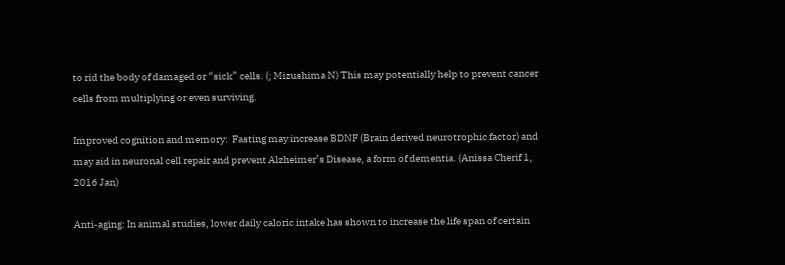to rid the body of damaged or “sick” cells. (; Mizushima N) This may potentially help to prevent cancer cells from multiplying or even surviving.

Improved cognition and memory:  Fasting may increase BDNF (Brain derived neurotrophic factor) and may aid in neuronal cell repair and prevent Alzheimer’s Disease, a form of dementia. (Anissa Cherif 1, 2016 Jan)

Anti-aging: In animal studies, lower daily caloric intake has shown to increase the life span of certain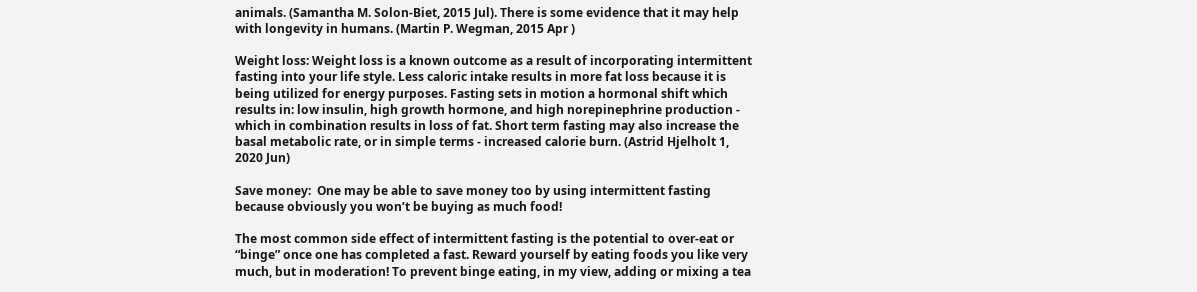animals. (Samantha M. Solon-Biet, 2015 Jul). There is some evidence that it may help with longevity in humans. (Martin P. Wegman, 2015 Apr )

Weight loss: Weight loss is a known outcome as a result of incorporating intermittent fasting into your life style. Less caloric intake results in more fat loss because it is being utilized for energy purposes. Fasting sets in motion a hormonal shift which results in: low insulin, high growth hormone, and high norepinephrine production - which in combination results in loss of fat. Short term fasting may also increase the basal metabolic rate, or in simple terms - increased calorie burn. (Astrid Hjelholt 1, 2020 Jun)

Save money:  One may be able to save money too by using intermittent fasting because obviously you won’t be buying as much food!

The most common side effect of intermittent fasting is the potential to over-eat or “binge” once one has completed a fast. Reward yourself by eating foods you like very much, but in moderation! To prevent binge eating, in my view, adding or mixing a tea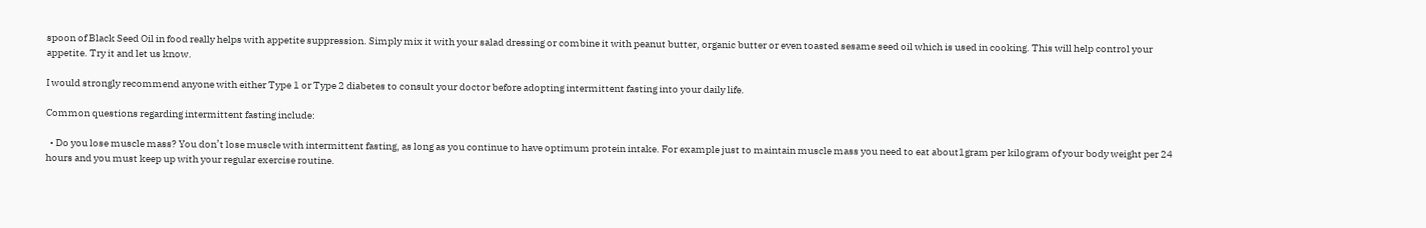spoon of Black Seed Oil in food really helps with appetite suppression. Simply mix it with your salad dressing or combine it with peanut butter, organic butter or even toasted sesame seed oil which is used in cooking. This will help control your appetite. Try it and let us know.

I would strongly recommend anyone with either Type 1 or Type 2 diabetes to consult your doctor before adopting intermittent fasting into your daily life.

Common questions regarding intermittent fasting include:

  • Do you lose muscle mass? You don’t lose muscle with intermittent fasting, as long as you continue to have optimum protein intake. For example just to maintain muscle mass you need to eat about1gram per kilogram of your body weight per 24 hours and you must keep up with your regular exercise routine.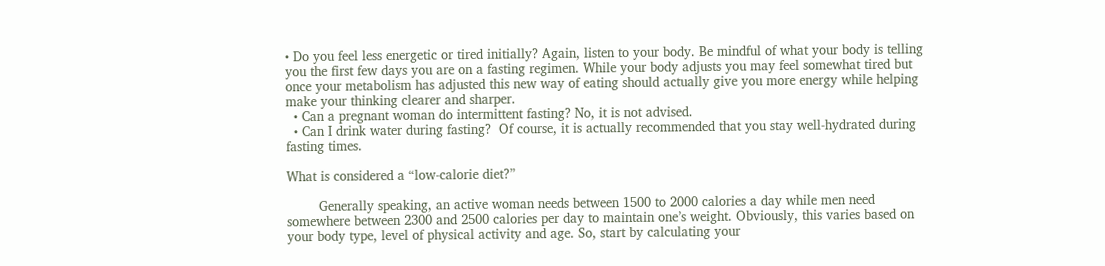• Do you feel less energetic or tired initially? Again, listen to your body. Be mindful of what your body is telling you the first few days you are on a fasting regimen. While your body adjusts you may feel somewhat tired but once your metabolism has adjusted this new way of eating should actually give you more energy while helping make your thinking clearer and sharper.
  • Can a pregnant woman do intermittent fasting? No, it is not advised.
  • Can I drink water during fasting?  Of course, it is actually recommended that you stay well-hydrated during fasting times.

What is considered a “low-calorie diet?”

        Generally speaking, an active woman needs between 1500 to 2000 calories a day while men need somewhere between 2300 and 2500 calories per day to maintain one’s weight. Obviously, this varies based on your body type, level of physical activity and age. So, start by calculating your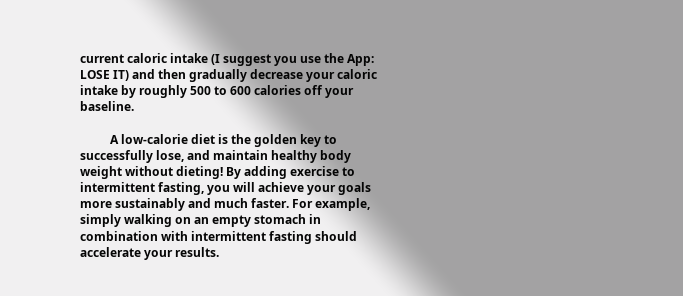current caloric intake (I suggest you use the App: LOSE IT) and then gradually decrease your caloric intake by roughly 500 to 600 calories off your baseline.

          A low-calorie diet is the golden key to successfully lose, and maintain healthy body weight without dieting! By adding exercise to intermittent fasting, you will achieve your goals more sustainably and much faster. For example, simply walking on an empty stomach in combination with intermittent fasting should accelerate your results.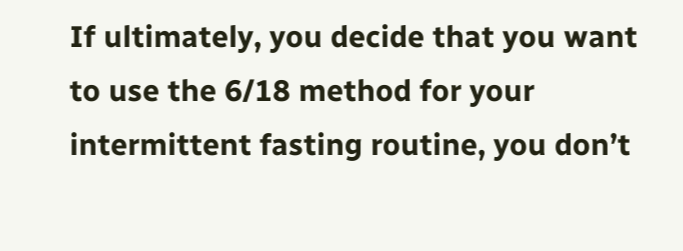If ultimately, you decide that you want to use the 6/18 method for your intermittent fasting routine, you don’t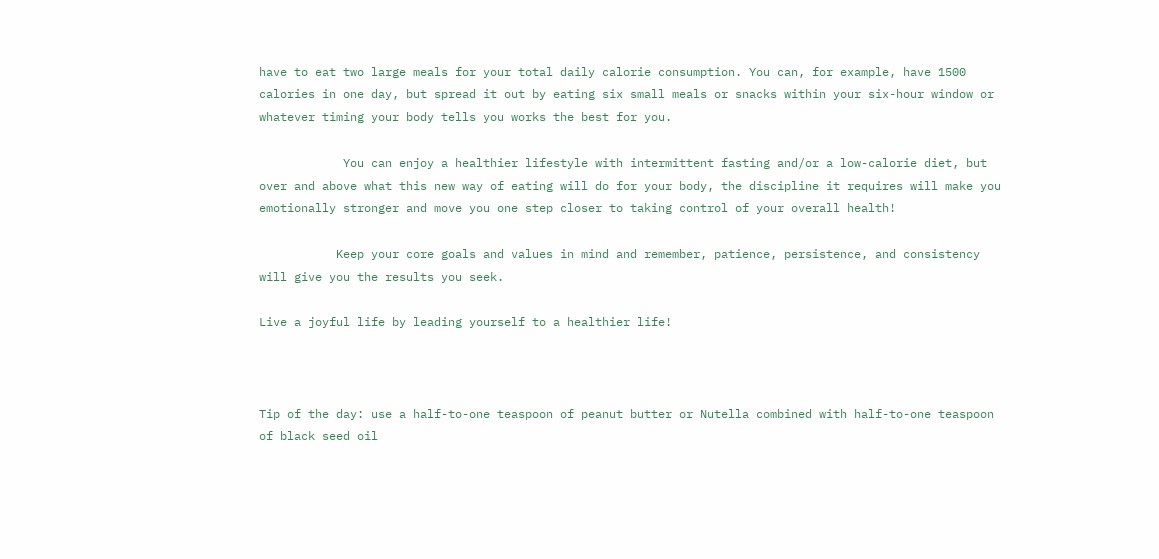have to eat two large meals for your total daily calorie consumption. You can, for example, have 1500 calories in one day, but spread it out by eating six small meals or snacks within your six-hour window or whatever timing your body tells you works the best for you.

            You can enjoy a healthier lifestyle with intermittent fasting and/or a low-calorie diet, but over and above what this new way of eating will do for your body, the discipline it requires will make you emotionally stronger and move you one step closer to taking control of your overall health!

           Keep your core goals and values in mind and remember, patience, persistence, and consistency will give you the results you seek.

Live a joyful life by leading yourself to a healthier life!



Tip of the day: use a half-to-one teaspoon of peanut butter or Nutella combined with half-to-one teaspoon of black seed oil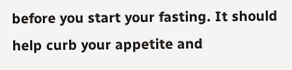before you start your fasting. It should help curb your appetite and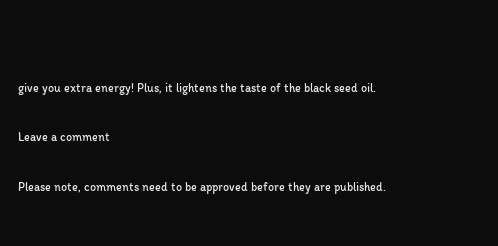give you extra energy! Plus, it lightens the taste of the black seed oil.

Leave a comment

Please note, comments need to be approved before they are published.